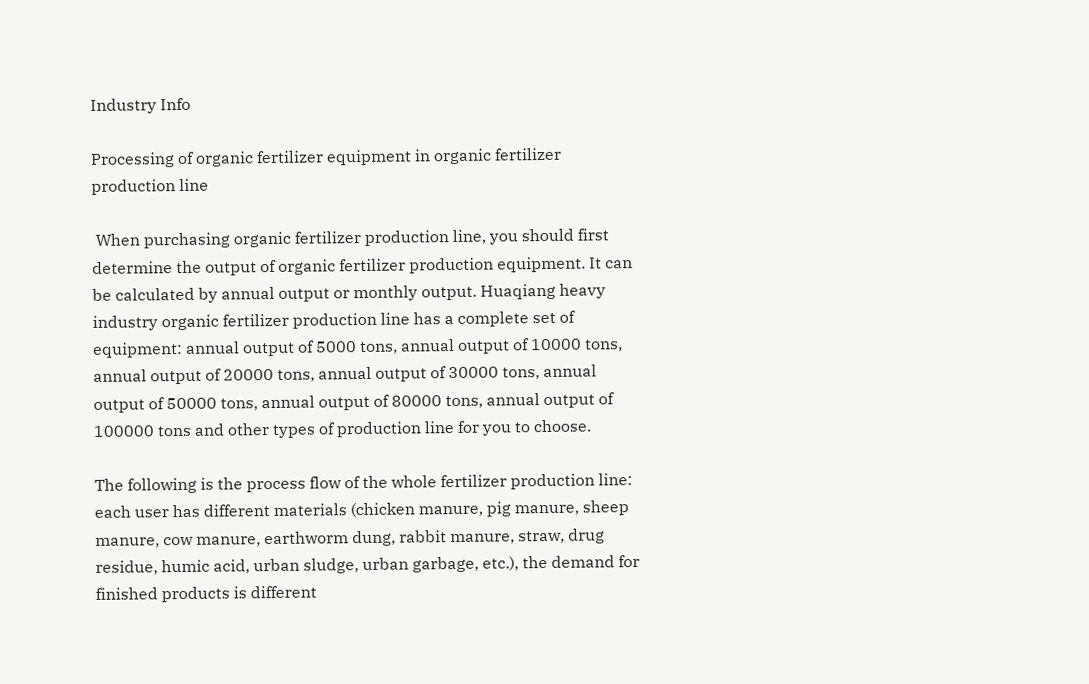Industry Info

Processing of organic fertilizer equipment in organic fertilizer production line

 When purchasing organic fertilizer production line, you should first determine the output of organic fertilizer production equipment. It can be calculated by annual output or monthly output. Huaqiang heavy industry organic fertilizer production line has a complete set of equipment: annual output of 5000 tons, annual output of 10000 tons, annual output of 20000 tons, annual output of 30000 tons, annual output of 50000 tons, annual output of 80000 tons, annual output of 100000 tons and other types of production line for you to choose.

The following is the process flow of the whole fertilizer production line: each user has different materials (chicken manure, pig manure, sheep manure, cow manure, earthworm dung, rabbit manure, straw, drug residue, humic acid, urban sludge, urban garbage, etc.), the demand for finished products is different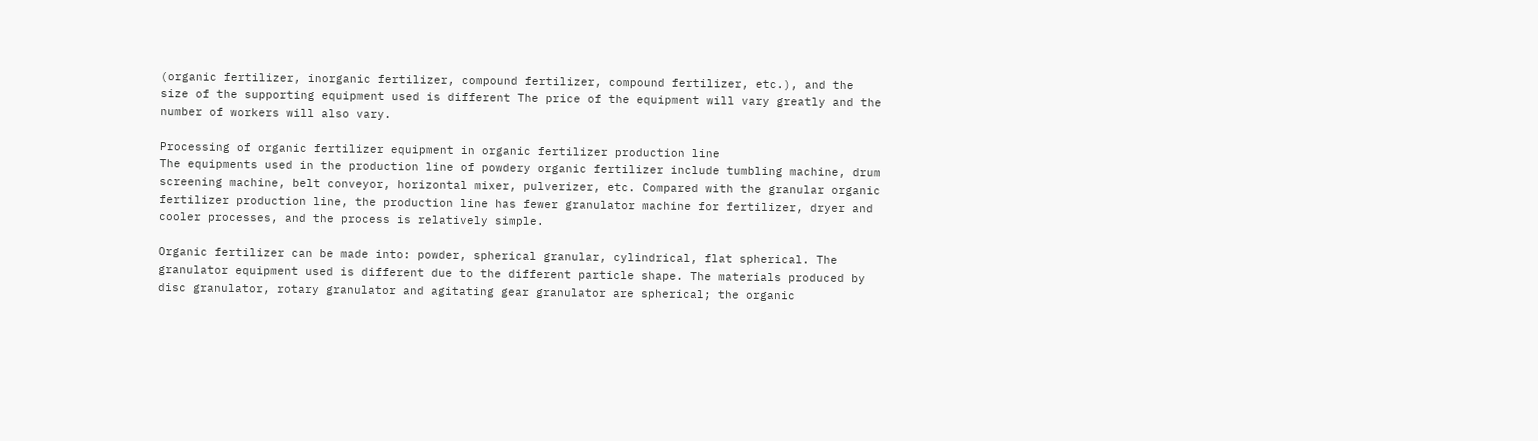(organic fertilizer, inorganic fertilizer, compound fertilizer, compound fertilizer, etc.), and the size of the supporting equipment used is different The price of the equipment will vary greatly and the number of workers will also vary.

Processing of organic fertilizer equipment in organic fertilizer production line
The equipments used in the production line of powdery organic fertilizer include tumbling machine, drum screening machine, belt conveyor, horizontal mixer, pulverizer, etc. Compared with the granular organic fertilizer production line, the production line has fewer granulator machine for fertilizer, dryer and cooler processes, and the process is relatively simple.

Organic fertilizer can be made into: powder, spherical granular, cylindrical, flat spherical. The granulator equipment used is different due to the different particle shape. The materials produced by disc granulator, rotary granulator and agitating gear granulator are spherical; the organic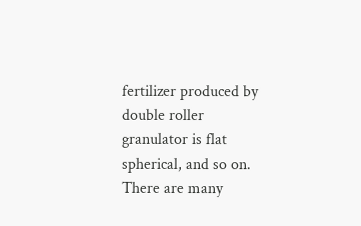fertilizer produced by double roller granulator is flat spherical, and so on. There are many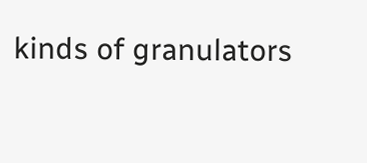kinds of granulators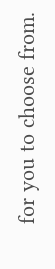for you to choose from.